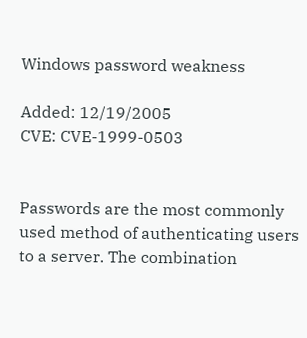Windows password weakness

Added: 12/19/2005
CVE: CVE-1999-0503


Passwords are the most commonly used method of authenticating users to a server. The combination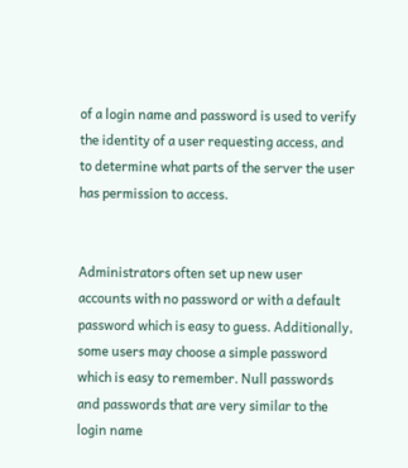of a login name and password is used to verify the identity of a user requesting access, and to determine what parts of the server the user has permission to access.


Administrators often set up new user accounts with no password or with a default password which is easy to guess. Additionally, some users may choose a simple password which is easy to remember. Null passwords and passwords that are very similar to the login name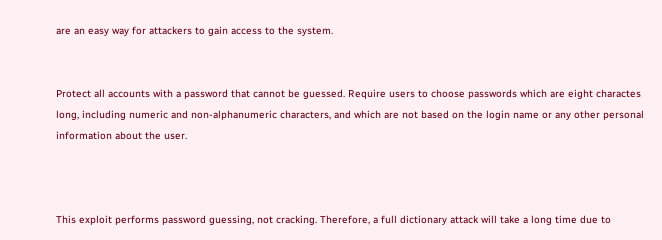are an easy way for attackers to gain access to the system.


Protect all accounts with a password that cannot be guessed. Require users to choose passwords which are eight charactes long, including numeric and non-alphanumeric characters, and which are not based on the login name or any other personal information about the user.



This exploit performs password guessing, not cracking. Therefore, a full dictionary attack will take a long time due to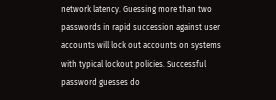network latency. Guessing more than two passwords in rapid succession against user accounts will lock out accounts on systems with typical lockout policies. Successful password guesses do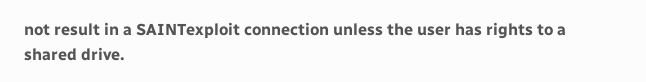not result in a SAINTexploit connection unless the user has rights to a shared drive.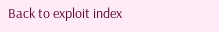Back to exploit index